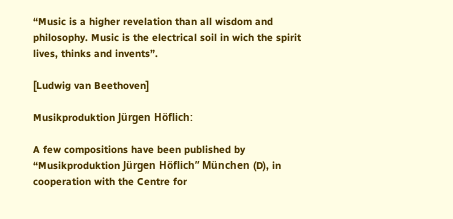“Music is a higher revelation than all wisdom and philosophy. Music is the electrical soil in wich the spirit lives, thinks and invents”.

[Ludwig van Beethoven]

Musikproduktion Jürgen Höflich:

A few compositions have been published by “Musikproduktion Jürgen Höflich” München (D), in cooperation with the Centre for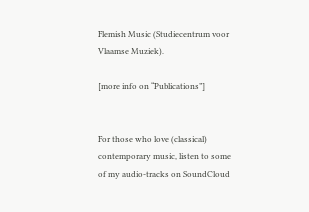Flemish Music (Studiecentrum voor Vlaamse Muziek).

[more info on “Publications”]


For those who love (classical) contemporary music, listen to some of my audio-tracks on SoundCloud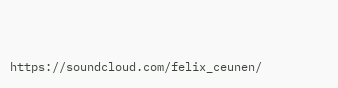https://soundcloud.com/felix_ceunen/